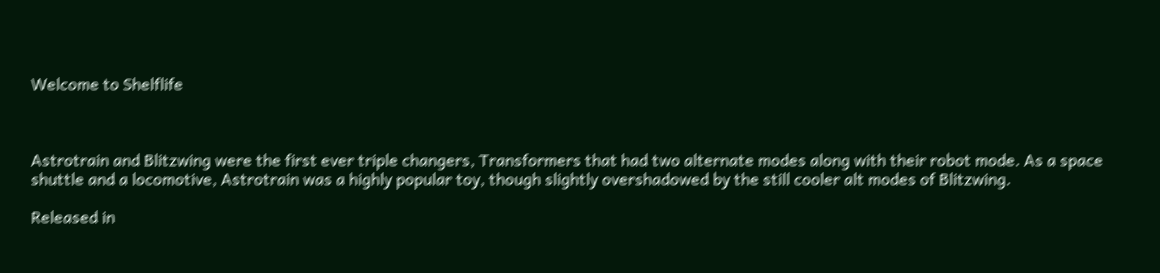Welcome to Shelflife



Astrotrain and Blitzwing were the first ever triple changers, Transformers that had two alternate modes along with their robot mode. As a space shuttle and a locomotive, Astrotrain was a highly popular toy, though slightly overshadowed by the still cooler alt modes of Blitzwing.

Released in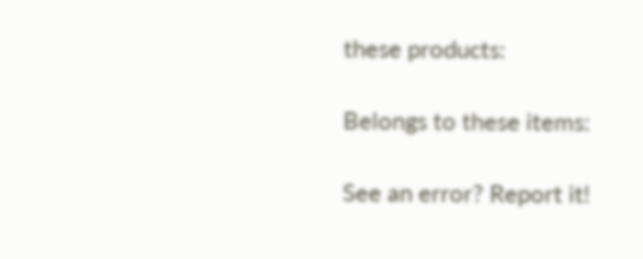these products:

Belongs to these items:

See an error? Report it!